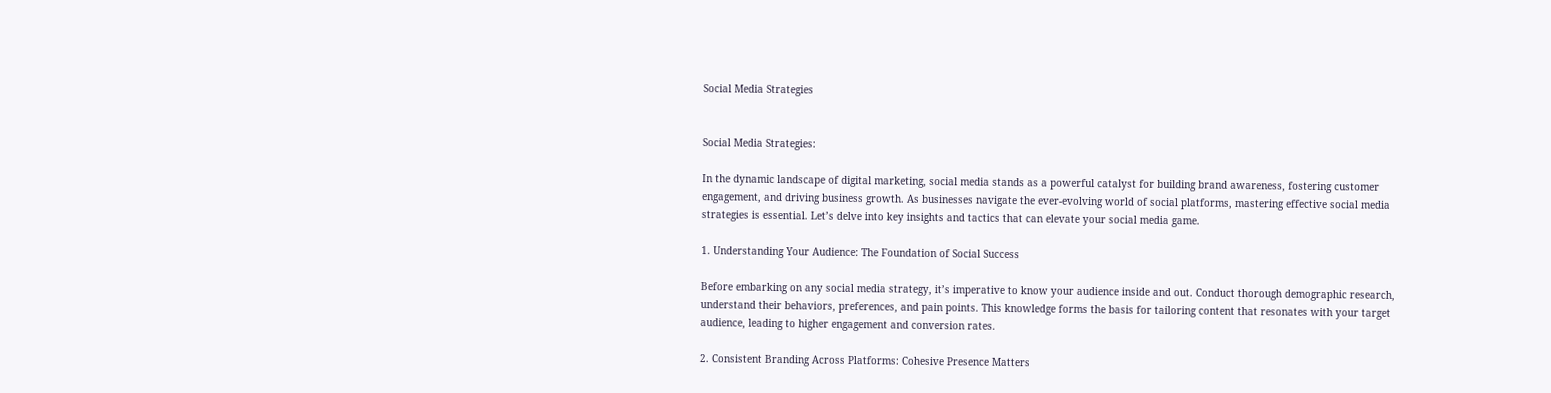Social Media Strategies


Social Media Strategies:

In the dynamic landscape of digital marketing, social media stands as a powerful catalyst for building brand awareness, fostering customer engagement, and driving business growth. As businesses navigate the ever-evolving world of social platforms, mastering effective social media strategies is essential. Let’s delve into key insights and tactics that can elevate your social media game.

1. Understanding Your Audience: The Foundation of Social Success

Before embarking on any social media strategy, it’s imperative to know your audience inside and out. Conduct thorough demographic research, understand their behaviors, preferences, and pain points. This knowledge forms the basis for tailoring content that resonates with your target audience, leading to higher engagement and conversion rates.

2. Consistent Branding Across Platforms: Cohesive Presence Matters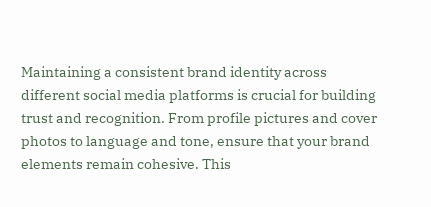Maintaining a consistent brand identity across different social media platforms is crucial for building trust and recognition. From profile pictures and cover photos to language and tone, ensure that your brand elements remain cohesive. This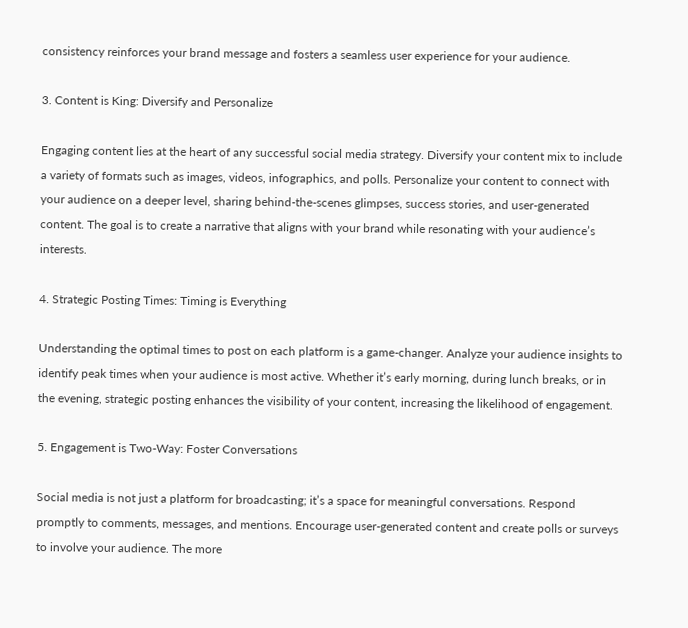consistency reinforces your brand message and fosters a seamless user experience for your audience.

3. Content is King: Diversify and Personalize

Engaging content lies at the heart of any successful social media strategy. Diversify your content mix to include a variety of formats such as images, videos, infographics, and polls. Personalize your content to connect with your audience on a deeper level, sharing behind-the-scenes glimpses, success stories, and user-generated content. The goal is to create a narrative that aligns with your brand while resonating with your audience’s interests.

4. Strategic Posting Times: Timing is Everything

Understanding the optimal times to post on each platform is a game-changer. Analyze your audience insights to identify peak times when your audience is most active. Whether it’s early morning, during lunch breaks, or in the evening, strategic posting enhances the visibility of your content, increasing the likelihood of engagement.

5. Engagement is Two-Way: Foster Conversations

Social media is not just a platform for broadcasting; it’s a space for meaningful conversations. Respond promptly to comments, messages, and mentions. Encourage user-generated content and create polls or surveys to involve your audience. The more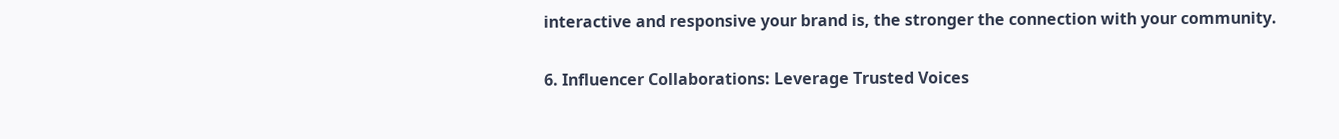interactive and responsive your brand is, the stronger the connection with your community.

6. Influencer Collaborations: Leverage Trusted Voices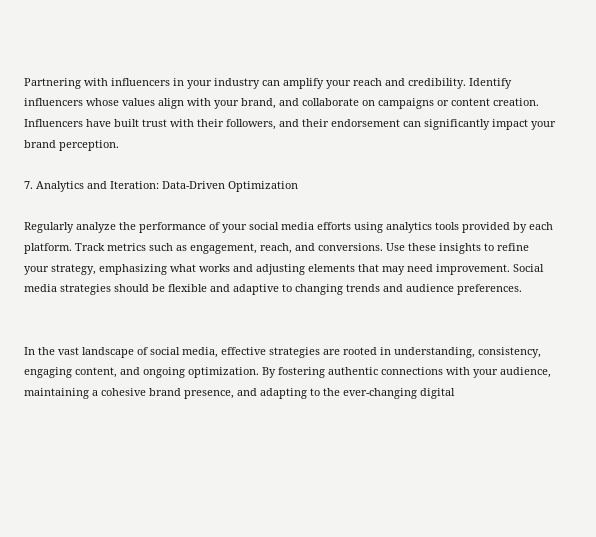Partnering with influencers in your industry can amplify your reach and credibility. Identify influencers whose values align with your brand, and collaborate on campaigns or content creation. Influencers have built trust with their followers, and their endorsement can significantly impact your brand perception.

7. Analytics and Iteration: Data-Driven Optimization

Regularly analyze the performance of your social media efforts using analytics tools provided by each platform. Track metrics such as engagement, reach, and conversions. Use these insights to refine your strategy, emphasizing what works and adjusting elements that may need improvement. Social media strategies should be flexible and adaptive to changing trends and audience preferences.


In the vast landscape of social media, effective strategies are rooted in understanding, consistency, engaging content, and ongoing optimization. By fostering authentic connections with your audience, maintaining a cohesive brand presence, and adapting to the ever-changing digital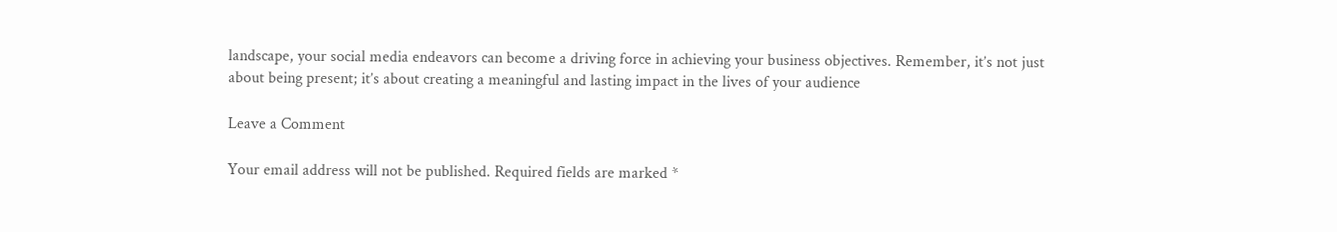landscape, your social media endeavors can become a driving force in achieving your business objectives. Remember, it’s not just about being present; it’s about creating a meaningful and lasting impact in the lives of your audience

Leave a Comment

Your email address will not be published. Required fields are marked *